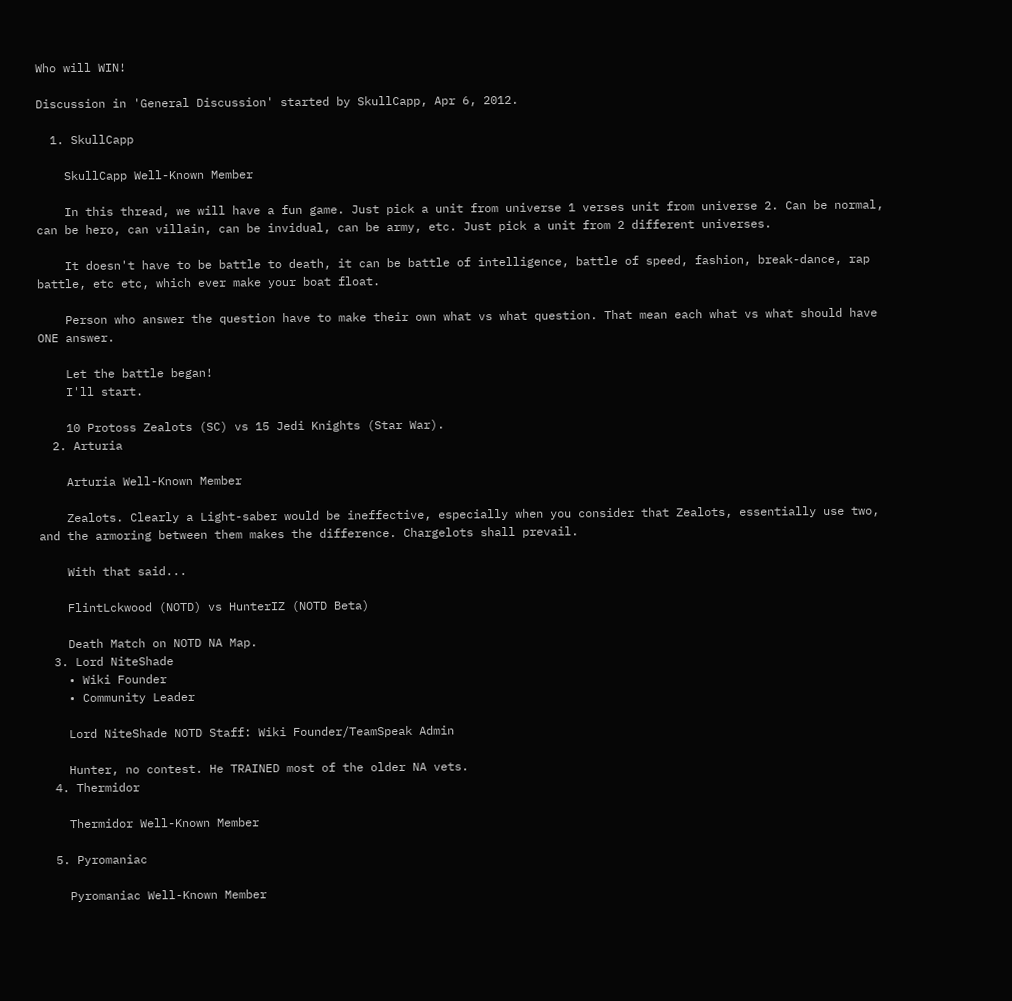Who will WIN!

Discussion in 'General Discussion' started by SkullCapp, Apr 6, 2012.

  1. SkullCapp

    SkullCapp Well-Known Member

    In this thread, we will have a fun game. Just pick a unit from universe 1 verses unit from universe 2. Can be normal, can be hero, can villain, can be invidual, can be army, etc. Just pick a unit from 2 different universes.

    It doesn't have to be battle to death, it can be battle of intelligence, battle of speed, fashion, break-dance, rap battle, etc etc, which ever make your boat float.

    Person who answer the question have to make their own what vs what question. That mean each what vs what should have ONE answer.

    Let the battle began!
    I'll start.

    10 Protoss Zealots (SC) vs 15 Jedi Knights (Star War).
  2. Arturia

    Arturia Well-Known Member

    Zealots. Clearly a Light-saber would be ineffective, especially when you consider that Zealots, essentially use two, and the armoring between them makes the difference. Chargelots shall prevail.

    With that said...

    FlintLckwood (NOTD) vs HunterIZ (NOTD Beta)

    Death Match on NOTD NA Map.
  3. Lord NiteShade
    • Wiki Founder
    • Community Leader

    Lord NiteShade NOTD Staff: Wiki Founder/TeamSpeak Admin

    Hunter, no contest. He TRAINED most of the older NA vets.
  4. Thermidor

    Thermidor Well-Known Member

  5. Pyromaniac

    Pyromaniac Well-Known Member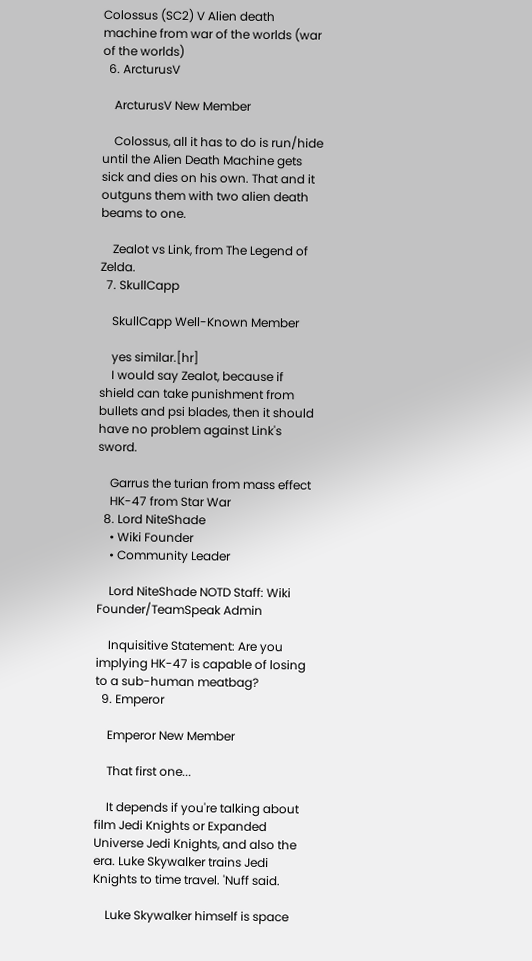Colossus (SC2) V Alien death machine from war of the worlds (war of the worlds)
  6. ArcturusV

    ArcturusV New Member

    Colossus, all it has to do is run/hide until the Alien Death Machine gets sick and dies on his own. That and it outguns them with two alien death beams to one.

    Zealot vs Link, from The Legend of Zelda.
  7. SkullCapp

    SkullCapp Well-Known Member

    yes similar.[hr]
    I would say Zealot, because if shield can take punishment from bullets and psi blades, then it should have no problem against Link's sword.

    Garrus the turian from mass effect
    HK-47 from Star War
  8. Lord NiteShade
    • Wiki Founder
    • Community Leader

    Lord NiteShade NOTD Staff: Wiki Founder/TeamSpeak Admin

    Inquisitive Statement: Are you implying HK-47 is capable of losing to a sub-human meatbag?
  9. Emperor

    Emperor New Member

    That first one...

    It depends if you're talking about film Jedi Knights or Expanded Universe Jedi Knights, and also the era. Luke Skywalker trains Jedi Knights to time travel. 'Nuff said.

    Luke Skywalker himself is space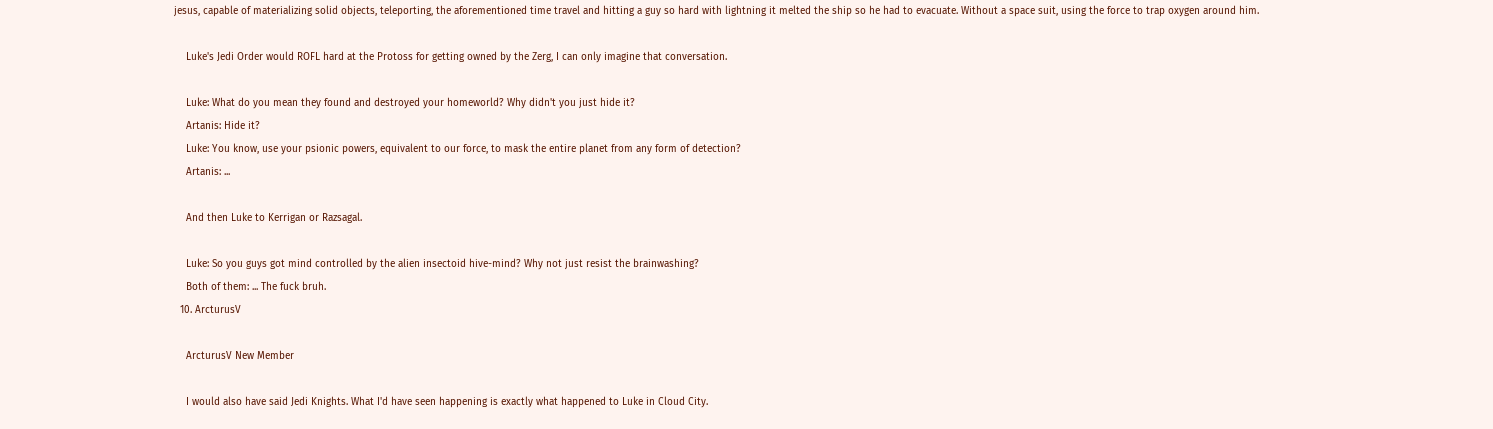jesus, capable of materializing solid objects, teleporting, the aforementioned time travel and hitting a guy so hard with lightning it melted the ship so he had to evacuate. Without a space suit, using the force to trap oxygen around him.

    Luke's Jedi Order would ROFL hard at the Protoss for getting owned by the Zerg, I can only imagine that conversation.

    Luke: What do you mean they found and destroyed your homeworld? Why didn't you just hide it?
    Artanis: Hide it?
    Luke: You know, use your psionic powers, equivalent to our force, to mask the entire planet from any form of detection?
    Artanis: ...

    And then Luke to Kerrigan or Razsagal.

    Luke: So you guys got mind controlled by the alien insectoid hive-mind? Why not just resist the brainwashing?
    Both of them: ... The fuck bruh.
  10. ArcturusV

    ArcturusV New Member

    I would also have said Jedi Knights. What I'd have seen happening is exactly what happened to Luke in Cloud City.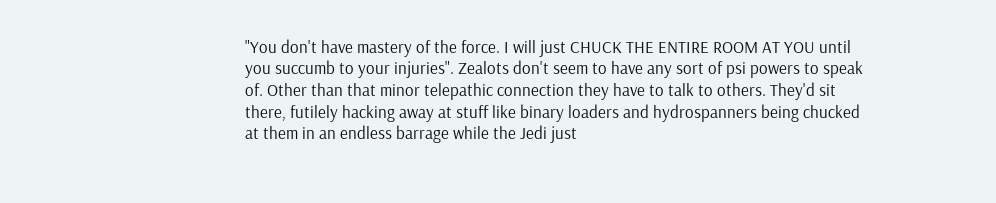"You don't have mastery of the force. I will just CHUCK THE ENTIRE ROOM AT YOU until you succumb to your injuries". Zealots don't seem to have any sort of psi powers to speak of. Other than that minor telepathic connection they have to talk to others. They'd sit there, futilely hacking away at stuff like binary loaders and hydrospanners being chucked at them in an endless barrage while the Jedi just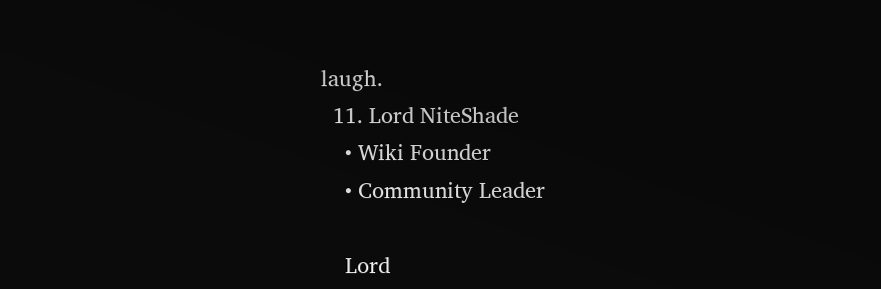laugh.
  11. Lord NiteShade
    • Wiki Founder
    • Community Leader

    Lord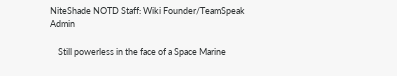NiteShade NOTD Staff: Wiki Founder/TeamSpeak Admin

    Still powerless in the face of a Space Marine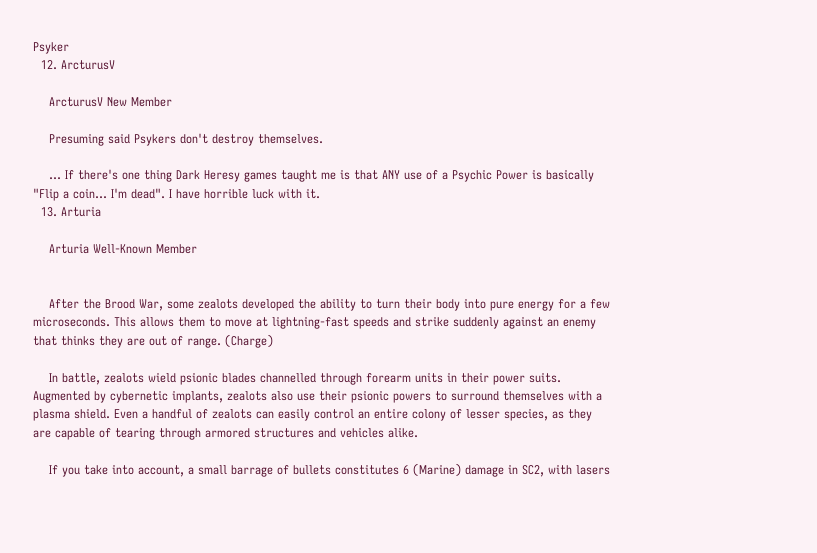Psyker
  12. ArcturusV

    ArcturusV New Member

    Presuming said Psykers don't destroy themselves.

    ... If there's one thing Dark Heresy games taught me is that ANY use of a Psychic Power is basically "Flip a coin... I'm dead". I have horrible luck with it.
  13. Arturia

    Arturia Well-Known Member


    After the Brood War, some zealots developed the ability to turn their body into pure energy for a few microseconds. This allows them to move at lightning-fast speeds and strike suddenly against an enemy that thinks they are out of range. (Charge)

    In battle, zealots wield psionic blades channelled through forearm units in their power suits. Augmented by cybernetic implants, zealots also use their psionic powers to surround themselves with a plasma shield. Even a handful of zealots can easily control an entire colony of lesser species, as they are capable of tearing through armored structures and vehicles alike.

    If you take into account, a small barrage of bullets constitutes 6 (Marine) damage in SC2, with lasers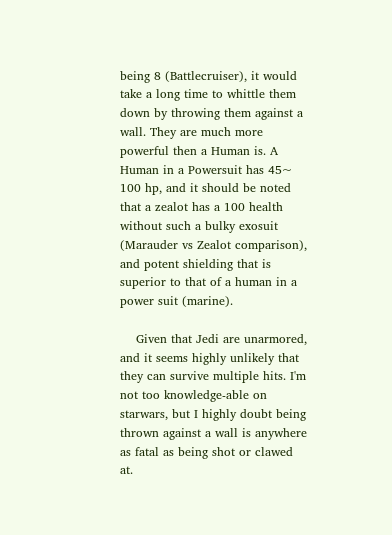being 8 (Battlecruiser), it would take a long time to whittle them down by throwing them against a wall. They are much more powerful then a Human is. A Human in a Powersuit has 45~ 100 hp, and it should be noted that a zealot has a 100 health without such a bulky exosuit (Marauder vs Zealot comparison), and potent shielding that is superior to that of a human in a power suit (marine).

    Given that Jedi are unarmored, and it seems highly unlikely that they can survive multiple hits. I'm not too knowledge-able on starwars, but I highly doubt being thrown against a wall is anywhere as fatal as being shot or clawed at.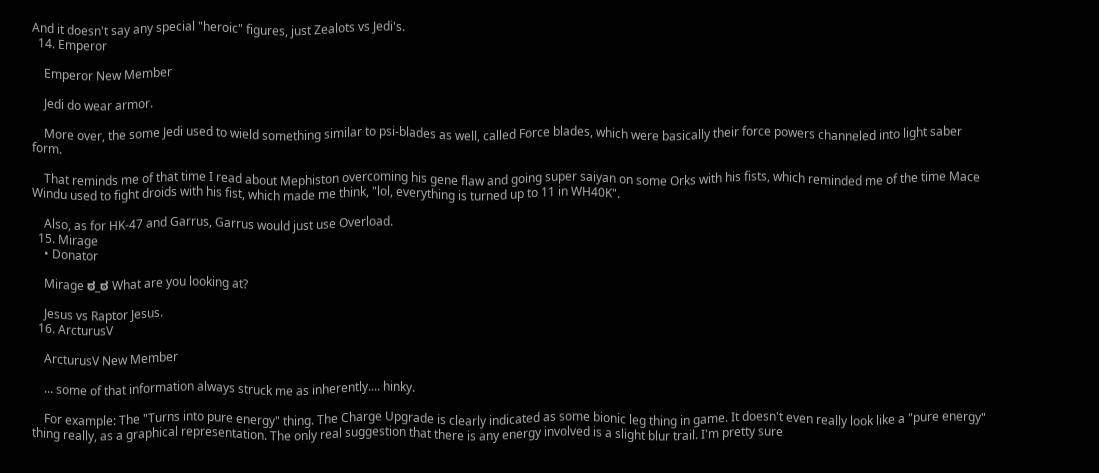And it doesn't say any special "heroic" figures, just Zealots vs Jedi's.
  14. Emperor

    Emperor New Member

    Jedi do wear armor.

    More over, the some Jedi used to wield something similar to psi-blades as well, called Force blades, which were basically their force powers channeled into light saber form.

    That reminds me of that time I read about Mephiston overcoming his gene flaw and going super saiyan on some Orks with his fists, which reminded me of the time Mace Windu used to fight droids with his fist, which made me think, "lol, everything is turned up to 11 in WH40K".

    Also, as for HK-47 and Garrus, Garrus would just use Overload.
  15. Mirage
    • Donator

    Mirage ಠ_ಠ What are you looking at?

    Jesus vs Raptor Jesus.
  16. ArcturusV

    ArcturusV New Member

    ... some of that information always struck me as inherently.... hinky.

    For example: The "Turns into pure energy" thing. The Charge Upgrade is clearly indicated as some bionic leg thing in game. It doesn't even really look like a "pure energy" thing really, as a graphical representation. The only real suggestion that there is any energy involved is a slight blur trail. I'm pretty sure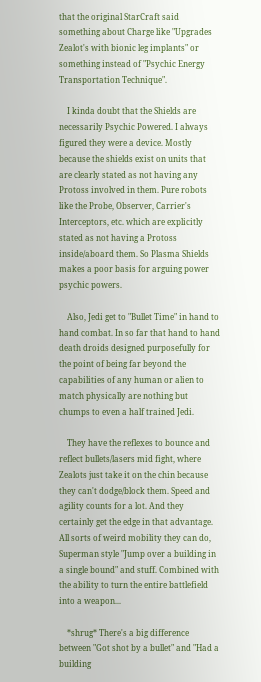that the original StarCraft said something about Charge like "Upgrades Zealot's with bionic leg implants" or something instead of "Psychic Energy Transportation Technique".

    I kinda doubt that the Shields are necessarily Psychic Powered. I always figured they were a device. Mostly because the shields exist on units that are clearly stated as not having any Protoss involved in them. Pure robots like the Probe, Observer, Carrier's Interceptors, etc. which are explicitly stated as not having a Protoss inside/aboard them. So Plasma Shields makes a poor basis for arguing power psychic powers.

    Also, Jedi get to "Bullet Time" in hand to hand combat. In so far that hand to hand death droids designed purposefully for the point of being far beyond the capabilities of any human or alien to match physically are nothing but chumps to even a half trained Jedi.

    They have the reflexes to bounce and reflect bullets/lasers mid fight, where Zealots just take it on the chin because they can't dodge/block them. Speed and agility counts for a lot. And they certainly get the edge in that advantage. All sorts of weird mobility they can do, Superman style "Jump over a building in a single bound" and stuff. Combined with the ability to turn the entire battlefield into a weapon...

    *shrug* There's a big difference between "Got shot by a bullet" and "Had a building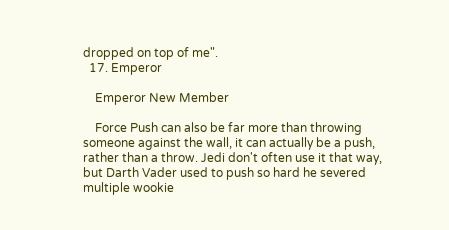dropped on top of me".
  17. Emperor

    Emperor New Member

    Force Push can also be far more than throwing someone against the wall, it can actually be a push, rather than a throw. Jedi don't often use it that way, but Darth Vader used to push so hard he severed multiple wookie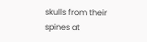skulls from their spines at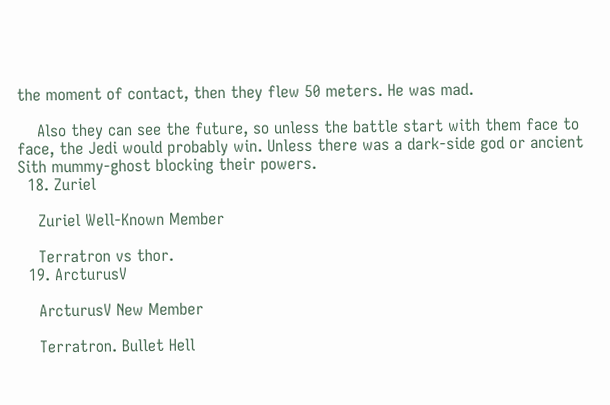the moment of contact, then they flew 50 meters. He was mad.

    Also they can see the future, so unless the battle start with them face to face, the Jedi would probably win. Unless there was a dark-side god or ancient Sith mummy-ghost blocking their powers.
  18. Zuriel

    Zuriel Well-Known Member

    Terratron vs thor.
  19. ArcturusV

    ArcturusV New Member

    Terratron. Bullet Hell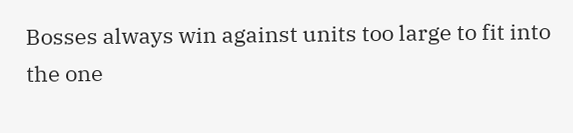Bosses always win against units too large to fit into the one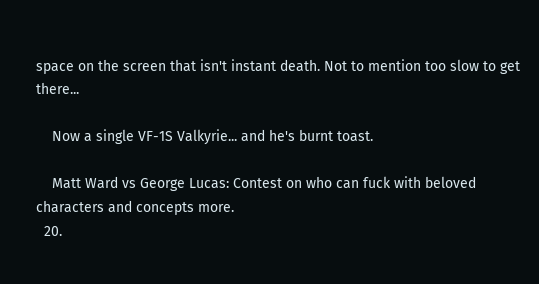space on the screen that isn't instant death. Not to mention too slow to get there...

    Now a single VF-1S Valkyrie... and he's burnt toast.

    Matt Ward vs George Lucas: Contest on who can fuck with beloved characters and concepts more.
  20.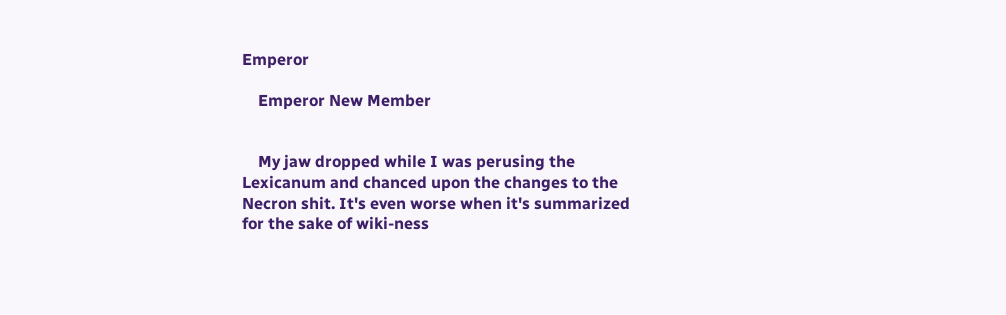Emperor

    Emperor New Member


    My jaw dropped while I was perusing the Lexicanum and chanced upon the changes to the Necron shit. It's even worse when it's summarized for the sake of wiki-ness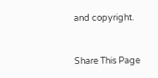and copyright.


Share This Page